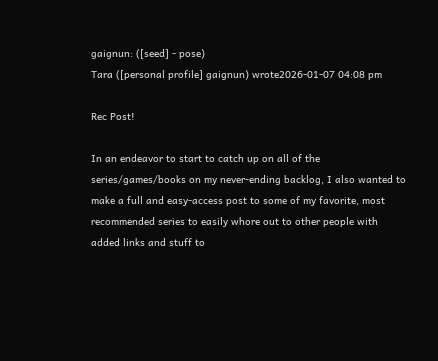gaignun: ([seed] - pose)
Tara ([personal profile] gaignun) wrote2026-01-07 04:08 pm

Rec Post!

In an endeavor to start to catch up on all of the series/games/books on my never-ending backlog, I also wanted to make a full and easy-access post to some of my favorite, most recommended series to easily whore out to other people with added links and stuff to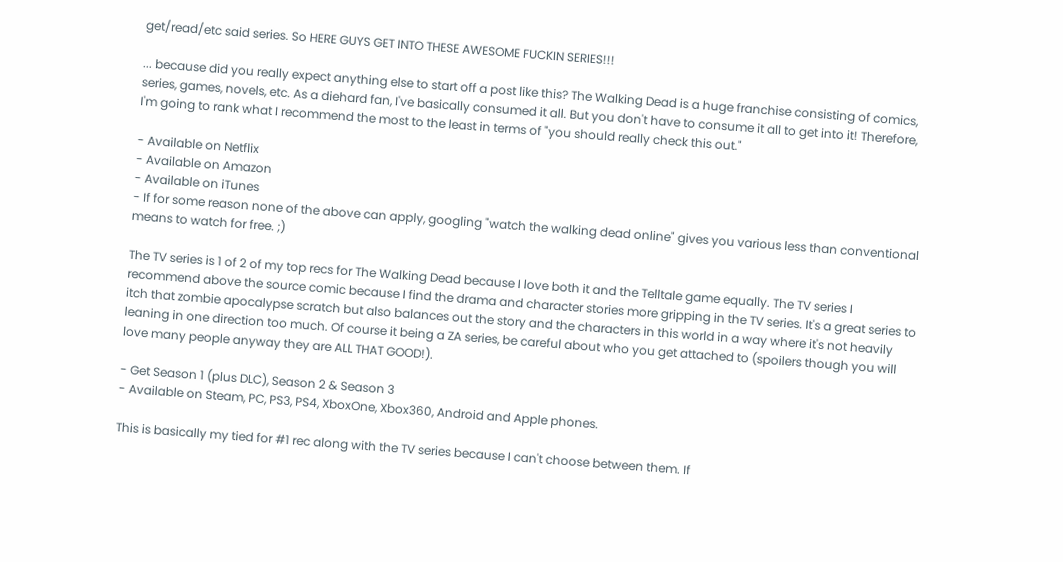get/read/etc said series. So HERE GUYS GET INTO THESE AWESOME FUCKIN SERIES!!!

... because did you really expect anything else to start off a post like this? The Walking Dead is a huge franchise consisting of comics, series, games, novels, etc. As a diehard fan, I've basically consumed it all. But you don't have to consume it all to get into it! Therefore, I'm going to rank what I recommend the most to the least in terms of "you should really check this out."

- Available on Netflix
- Available on Amazon
- Available on iTunes
- If for some reason none of the above can apply, googling "watch the walking dead online" gives you various less than conventional means to watch for free. ;)

The TV series is 1 of 2 of my top recs for The Walking Dead because I love both it and the Telltale game equally. The TV series I recommend above the source comic because I find the drama and character stories more gripping in the TV series. It's a great series to itch that zombie apocalypse scratch but also balances out the story and the characters in this world in a way where it's not heavily leaning in one direction too much. Of course it being a ZA series, be careful about who you get attached to (spoilers though you will love many people anyway they are ALL THAT GOOD!).

- Get Season 1 (plus DLC), Season 2 & Season 3
- Available on Steam, PC, PS3, PS4, XboxOne, Xbox360, Android and Apple phones.

This is basically my tied for #1 rec along with the TV series because I can't choose between them. If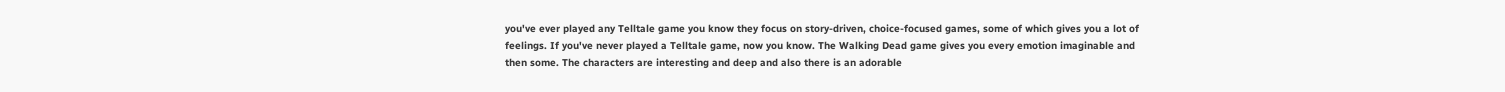you've ever played any Telltale game you know they focus on story-driven, choice-focused games, some of which gives you a lot of feelings. If you've never played a Telltale game, now you know. The Walking Dead game gives you every emotion imaginable and then some. The characters are interesting and deep and also there is an adorable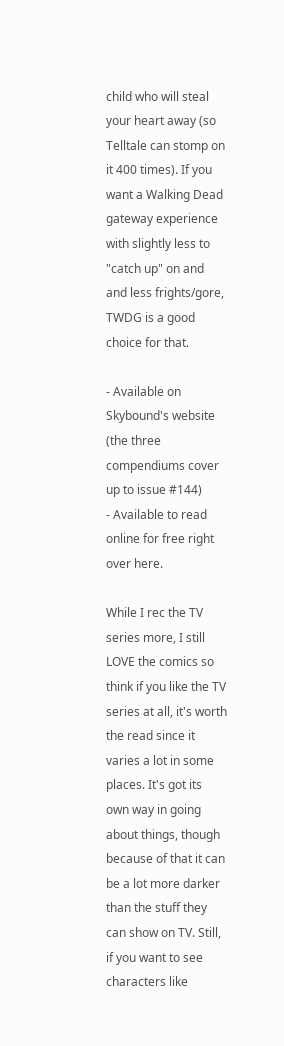child who will steal your heart away (so Telltale can stomp on it 400 times). If you want a Walking Dead gateway experience with slightly less to "catch up" on and and less frights/gore, TWDG is a good choice for that.

- Available on Skybound's website (the three compendiums cover up to issue #144)
- Available to read online for free right over here.

While I rec the TV series more, I still LOVE the comics so think if you like the TV series at all, it's worth the read since it varies a lot in some places. It's got its own way in going about things, though because of that it can be a lot more darker than the stuff they can show on TV. Still, if you want to see characters like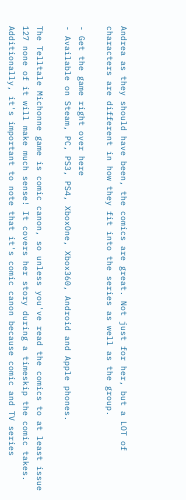Andrea as they should have been, the comics are great. Not just for her, but a LOT of characters are different in how they fit into the series as well as the group.

- Get the game right over here
- Available on Steam, PC, PS3, PS4, XboxOne, Xbox360, Android and Apple phones.

The Telltale Michonne game is comic canon, so unless you've read the comics to at least issue 127 none of it will make much sense! It covers her story during a timeskip the comic takes. Additionally, it's important to note that it's comic canon because comic and TV series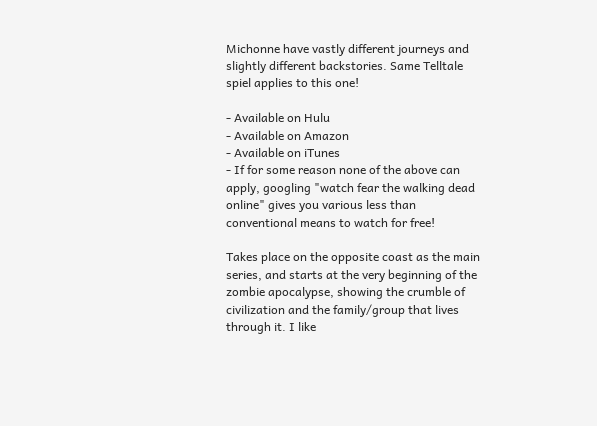Michonne have vastly different journeys and slightly different backstories. Same Telltale spiel applies to this one!

- Available on Hulu
- Available on Amazon
- Available on iTunes
- If for some reason none of the above can apply, googling "watch fear the walking dead online" gives you various less than conventional means to watch for free!

Takes place on the opposite coast as the main series, and starts at the very beginning of the zombie apocalypse, showing the crumble of civilization and the family/group that lives through it. I like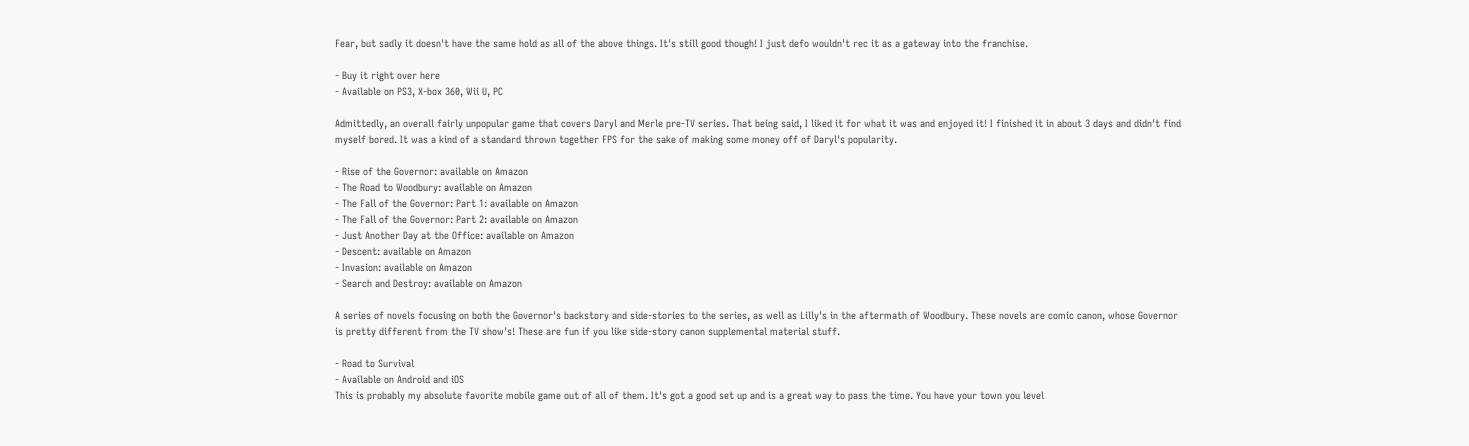Fear, but sadly it doesn't have the same hold as all of the above things. It's still good though! I just defo wouldn't rec it as a gateway into the franchise.

- Buy it right over here
- Available on PS3, X-box 360, Wii U, PC

Admittedly, an overall fairly unpopular game that covers Daryl and Merle pre-TV series. That being said, I liked it for what it was and enjoyed it! I finished it in about 3 days and didn't find myself bored. It was a kind of a standard thrown together FPS for the sake of making some money off of Daryl's popularity.

- Rise of the Governor: available on Amazon
- The Road to Woodbury: available on Amazon
- The Fall of the Governor: Part 1: available on Amazon
- The Fall of the Governor: Part 2: available on Amazon
- Just Another Day at the Office: available on Amazon
- Descent: available on Amazon
- Invasion: available on Amazon
- Search and Destroy: available on Amazon

A series of novels focusing on both the Governor's backstory and side-stories to the series, as well as Lilly's in the aftermath of Woodbury. These novels are comic canon, whose Governor is pretty different from the TV show's! These are fun if you like side-story canon supplemental material stuff.

- Road to Survival
- Available on Android and iOS
This is probably my absolute favorite mobile game out of all of them. It's got a good set up and is a great way to pass the time. You have your town you level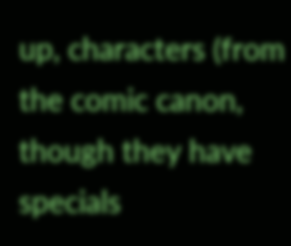up, characters (from the comic canon, though they have specials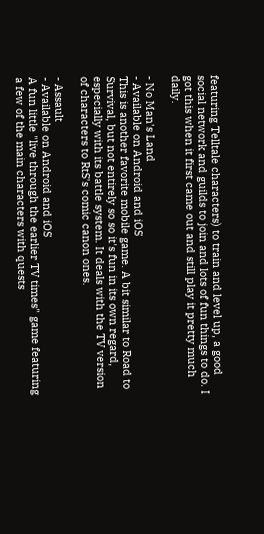featuring Telltale characters) to train and level up, a good social network and guilds to join and lots of fun things to do. I got this when it first came out and still play it pretty much daily.

- No Man's Land
- Available on Android and iOS
This is another favorite mobile game. A bit similar to Road to Survival, but not entirely so so it's fun in its own regard, especially with its battle system. It deals with the TV version of characters to RtS's comic canon ones.

- Assault
- Available on Android and iOS
A fun little "live through the earlier TV times" game featuring a few of the main characters with quests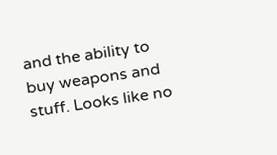and the ability to buy weapons and stuff. Looks like no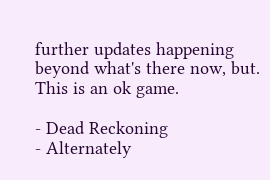further updates happening beyond what's there now, but. This is an ok game.

- Dead Reckoning
- Alternately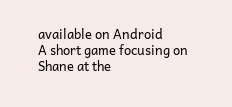available on Android
A short game focusing on Shane at the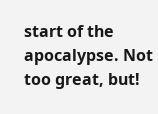start of the apocalypse. Not too great, but!